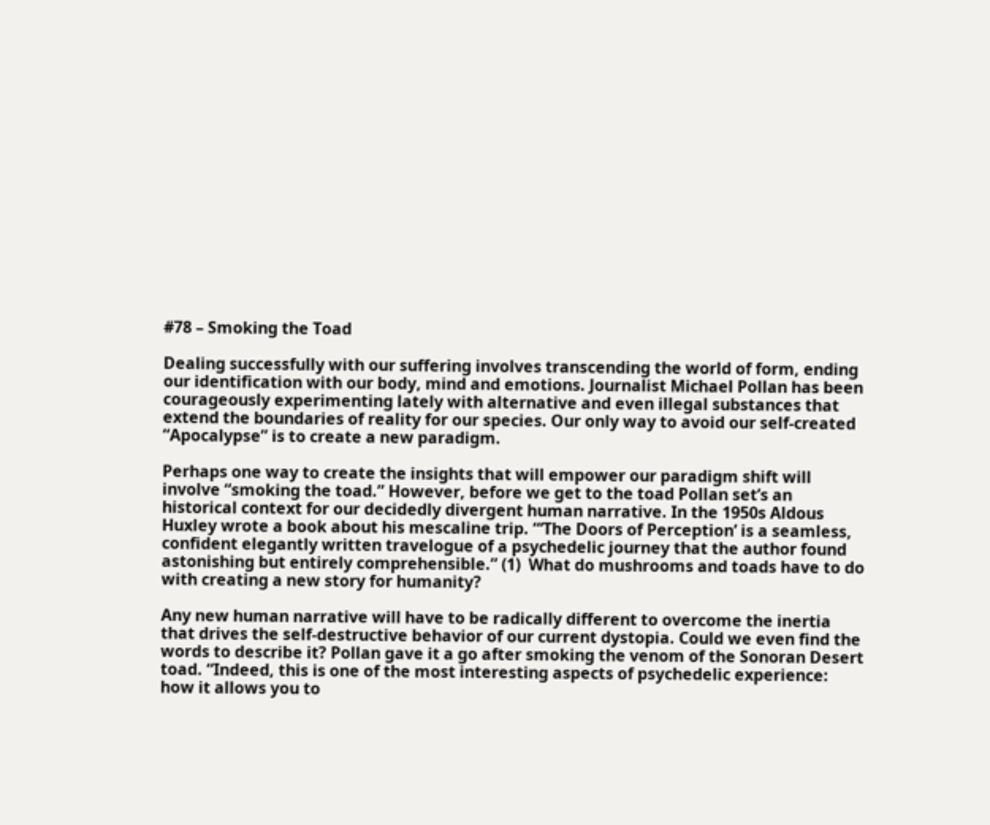#78 – Smoking the Toad

Dealing successfully with our suffering involves transcending the world of form, ending our identification with our body, mind and emotions. Journalist Michael Pollan has been courageously experimenting lately with alternative and even illegal substances that extend the boundaries of reality for our species. Our only way to avoid our self-created “Apocalypse” is to create a new paradigm.

Perhaps one way to create the insights that will empower our paradigm shift will involve “smoking the toad.” However, before we get to the toad Pollan set’s an historical context for our decidedly divergent human narrative. In the 1950s Aldous Huxley wrote a book about his mescaline trip. “‘The Doors of Perception’ is a seamless, confident elegantly written travelogue of a psychedelic journey that the author found astonishing but entirely comprehensible.” (1)  What do mushrooms and toads have to do with creating a new story for humanity?

Any new human narrative will have to be radically different to overcome the inertia that drives the self-destructive behavior of our current dystopia. Could we even find the words to describe it? Pollan gave it a go after smoking the venom of the Sonoran Desert toad. “Indeed, this is one of the most interesting aspects of psychedelic experience: how it allows you to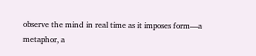observe the mind in real time as it imposes form—a metaphor, a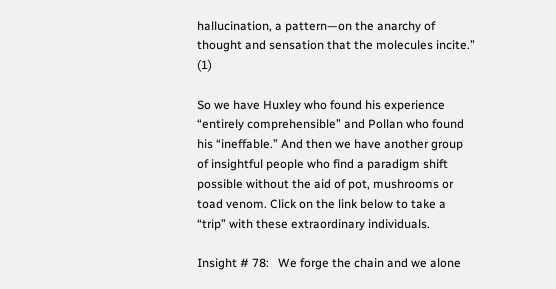hallucination, a pattern—on the anarchy of thought and sensation that the molecules incite.” (1)

So we have Huxley who found his experience “entirely comprehensible” and Pollan who found his “ineffable.” And then we have another group of insightful people who find a paradigm shift possible without the aid of pot, mushrooms or toad venom. Click on the link below to take a “trip” with these extraordinary individuals.

Insight # 78:   We forge the chain and we alone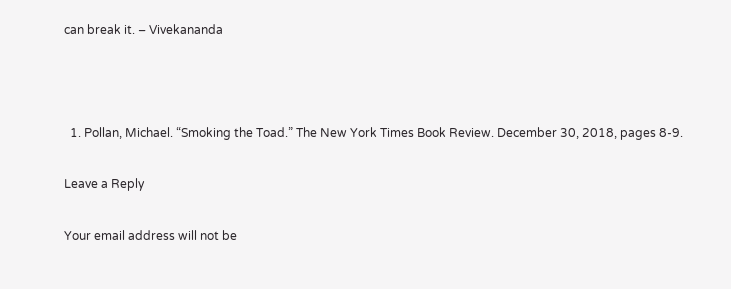can break it. – Vivekananda



  1. Pollan, Michael. “Smoking the Toad.” The New York Times Book Review. December 30, 2018, pages 8-9.

Leave a Reply

Your email address will not be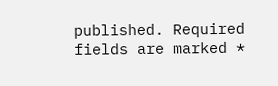published. Required fields are marked *